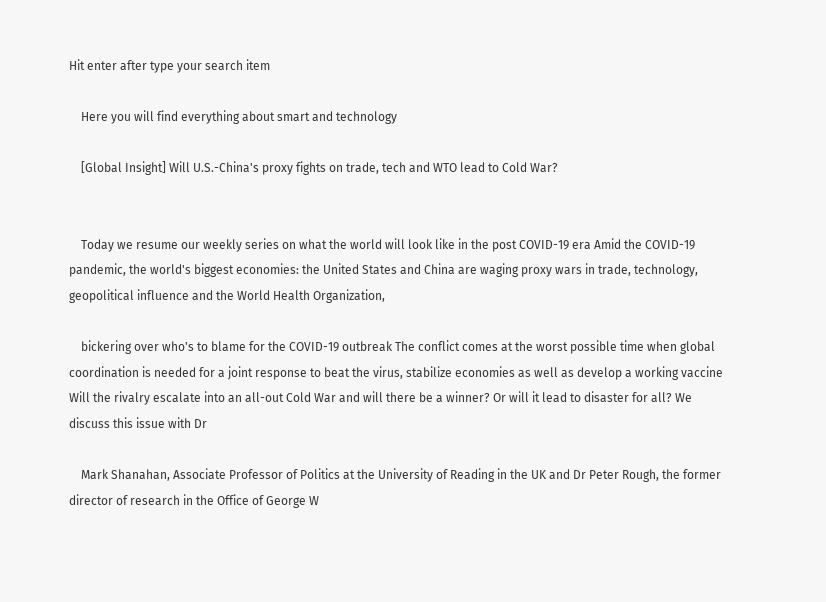Hit enter after type your search item

    Here you will find everything about smart and technology

    [Global Insight] Will U.S.-China's proxy fights on trade, tech and WTO lead to Cold War?


    Today we resume our weekly series on what the world will look like in the post COVID-19 era Amid the COVID-19 pandemic, the world's biggest economies: the United States and China are waging proxy wars in trade, technology, geopolitical influence and the World Health Organization,

    bickering over who's to blame for the COVID-19 outbreak The conflict comes at the worst possible time when global coordination is needed for a joint response to beat the virus, stabilize economies as well as develop a working vaccine Will the rivalry escalate into an all-out Cold War and will there be a winner? Or will it lead to disaster for all? We discuss this issue with Dr

    Mark Shanahan, Associate Professor of Politics at the University of Reading in the UK and Dr Peter Rough, the former director of research in the Office of George W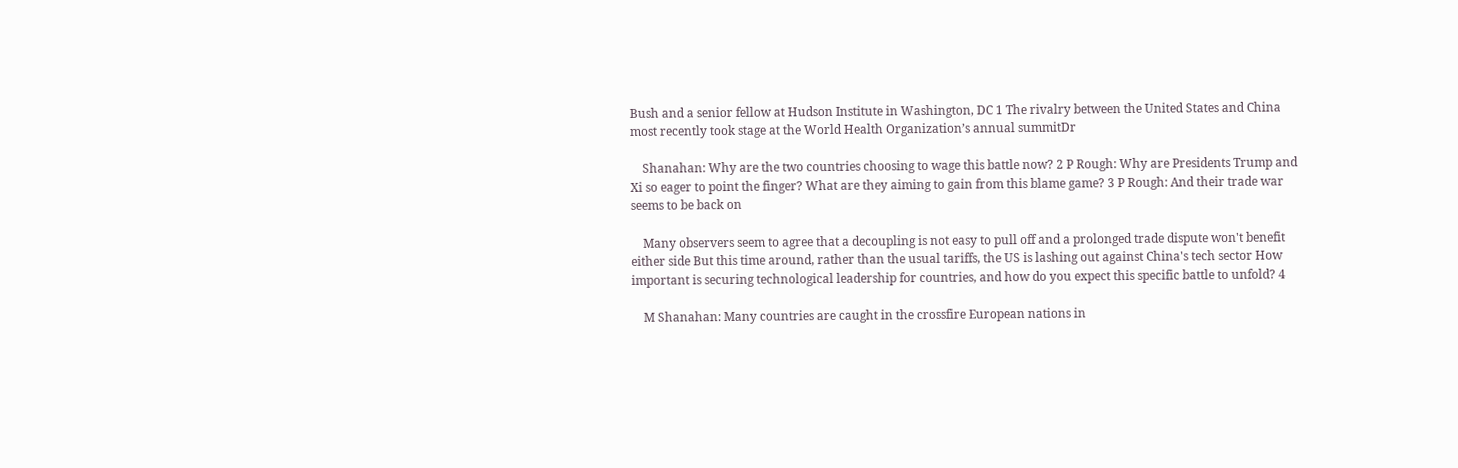Bush and a senior fellow at Hudson Institute in Washington, DC 1 The rivalry between the United States and China most recently took stage at the World Health Organization’s annual summitDr

    Shanahan: Why are the two countries choosing to wage this battle now? 2 P Rough: Why are Presidents Trump and Xi so eager to point the finger? What are they aiming to gain from this blame game? 3 P Rough: And their trade war seems to be back on

    Many observers seem to agree that a decoupling is not easy to pull off and a prolonged trade dispute won't benefit either side But this time around, rather than the usual tariffs, the US is lashing out against China's tech sector How important is securing technological leadership for countries, and how do you expect this specific battle to unfold? 4

    M Shanahan: Many countries are caught in the crossfire European nations in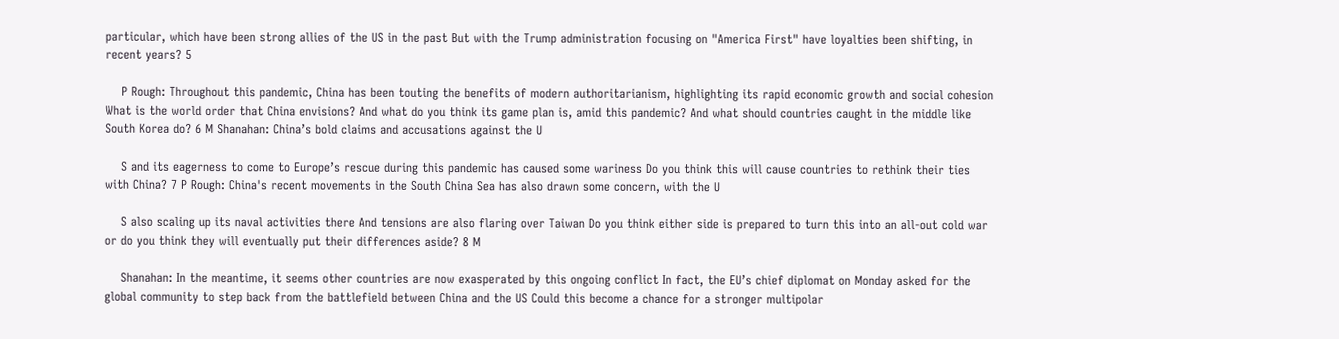particular, which have been strong allies of the US in the past But with the Trump administration focusing on "America First" have loyalties been shifting, in recent years? 5

    P Rough: Throughout this pandemic, China has been touting the benefits of modern authoritarianism, highlighting its rapid economic growth and social cohesion What is the world order that China envisions? And what do you think its game plan is, amid this pandemic? And what should countries caught in the middle like South Korea do? 6 M Shanahan: China’s bold claims and accusations against the U

    S and its eagerness to come to Europe’s rescue during this pandemic has caused some wariness Do you think this will cause countries to rethink their ties with China? 7 P Rough: China's recent movements in the South China Sea has also drawn some concern, with the U

    S also scaling up its naval activities there And tensions are also flaring over Taiwan Do you think either side is prepared to turn this into an all-out cold war or do you think they will eventually put their differences aside? 8 M

    Shanahan: In the meantime, it seems other countries are now exasperated by this ongoing conflict In fact, the EU’s chief diplomat on Monday asked for the global community to step back from the battlefield between China and the US Could this become a chance for a stronger multipolar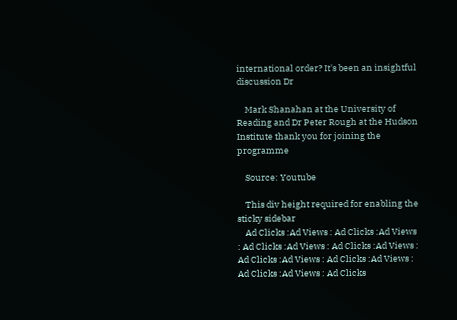international order? It's been an insightful discussion Dr

    Mark Shanahan at the University of Reading and Dr Peter Rough at the Hudson Institute thank you for joining the programme

    Source: Youtube

    This div height required for enabling the sticky sidebar
    Ad Clicks :Ad Views : Ad Clicks :Ad Views : Ad Clicks :Ad Views : Ad Clicks :Ad Views : Ad Clicks :Ad Views : Ad Clicks :Ad Views : Ad Clicks :Ad Views : Ad Clicks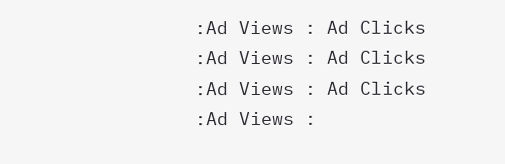:Ad Views : Ad Clicks :Ad Views : Ad Clicks :Ad Views : Ad Clicks :Ad Views :